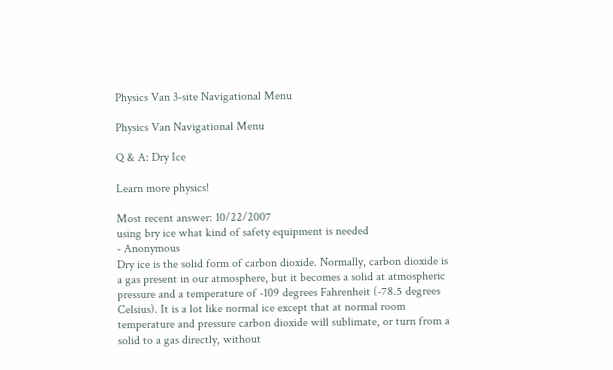Physics Van 3-site Navigational Menu

Physics Van Navigational Menu

Q & A: Dry Ice

Learn more physics!

Most recent answer: 10/22/2007
using bry ice what kind of safety equipment is needed
- Anonymous
Dry ice is the solid form of carbon dioxide. Normally, carbon dioxide is a gas present in our atmosphere, but it becomes a solid at atmospheric pressure and a temperature of -109 degrees Fahrenheit (-78.5 degrees Celsius). It is a lot like normal ice except that at normal room temperature and pressure carbon dioxide will sublimate, or turn from a solid to a gas directly, without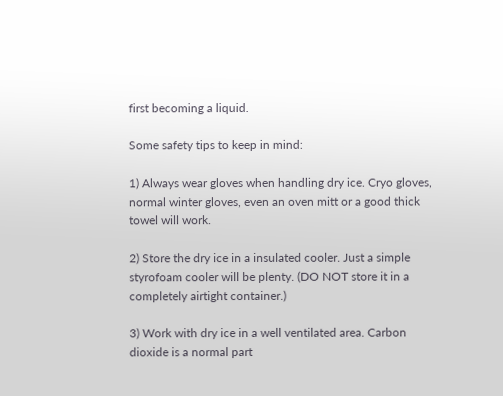first becoming a liquid.

Some safety tips to keep in mind:

1) Always wear gloves when handling dry ice. Cryo gloves, normal winter gloves, even an oven mitt or a good thick towel will work.

2) Store the dry ice in a insulated cooler. Just a simple styrofoam cooler will be plenty. (DO NOT store it in a completely airtight container.)

3) Work with dry ice in a well ventilated area. Carbon dioxide is a normal part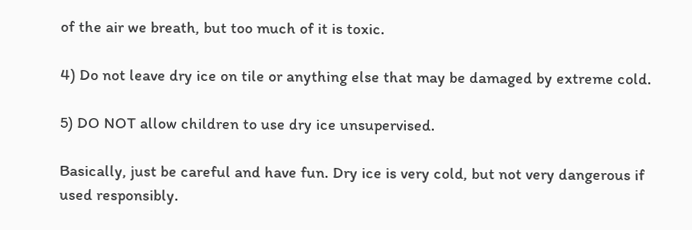of the air we breath, but too much of it is toxic.

4) Do not leave dry ice on tile or anything else that may be damaged by extreme cold.

5) DO NOT allow children to use dry ice unsupervised.

Basically, just be careful and have fun. Dry ice is very cold, but not very dangerous if used responsibly.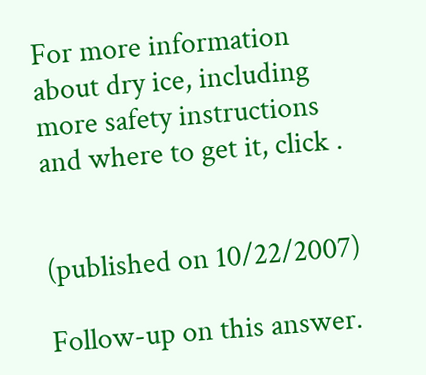For more information about dry ice, including more safety instructions and where to get it, click .


(published on 10/22/2007)

Follow-up on this answer.